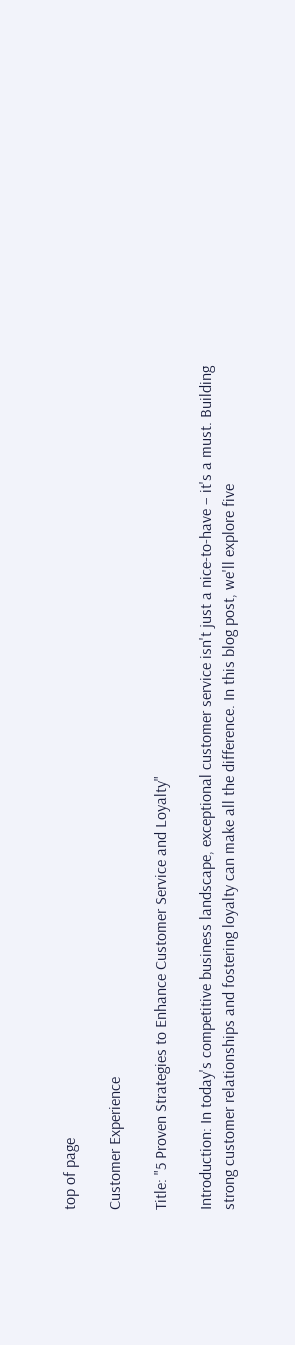top of page

Customer Experience

Title: "5 Proven Strategies to Enhance Customer Service and Loyalty"

Introduction: In today's competitive business landscape, exceptional customer service isn't just a nice-to-have – it's a must. Building strong customer relationships and fostering loyalty can make all the difference. In this blog post, we'll explore five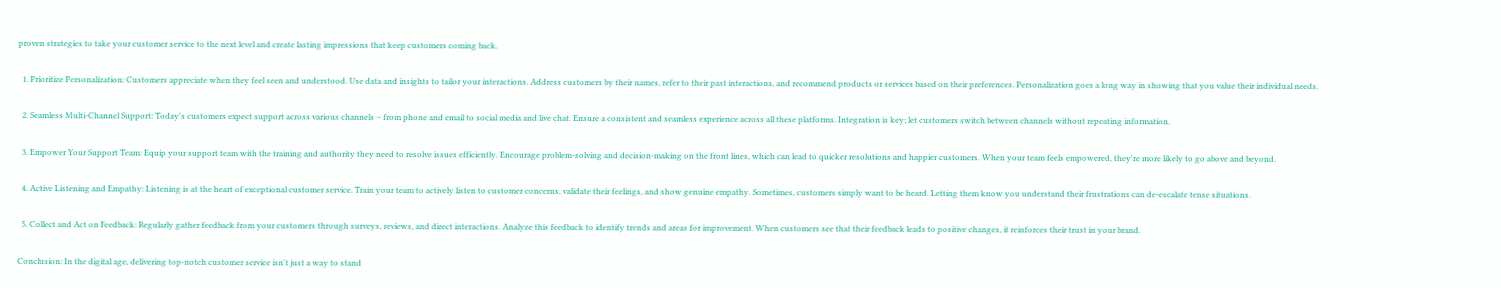proven strategies to take your customer service to the next level and create lasting impressions that keep customers coming back.

  1. Prioritize Personalization: Customers appreciate when they feel seen and understood. Use data and insights to tailor your interactions. Address customers by their names, refer to their past interactions, and recommend products or services based on their preferences. Personalization goes a long way in showing that you value their individual needs.

  2. Seamless Multi-Channel Support: Today's customers expect support across various channels – from phone and email to social media and live chat. Ensure a consistent and seamless experience across all these platforms. Integration is key; let customers switch between channels without repeating information.

  3. Empower Your Support Team: Equip your support team with the training and authority they need to resolve issues efficiently. Encourage problem-solving and decision-making on the front lines, which can lead to quicker resolutions and happier customers. When your team feels empowered, they're more likely to go above and beyond.

  4. Active Listening and Empathy: Listening is at the heart of exceptional customer service. Train your team to actively listen to customer concerns, validate their feelings, and show genuine empathy. Sometimes, customers simply want to be heard. Letting them know you understand their frustrations can de-escalate tense situations.

  5. Collect and Act on Feedback: Regularly gather feedback from your customers through surveys, reviews, and direct interactions. Analyze this feedback to identify trends and areas for improvement. When customers see that their feedback leads to positive changes, it reinforces their trust in your brand.

Conclusion: In the digital age, delivering top-notch customer service isn't just a way to stand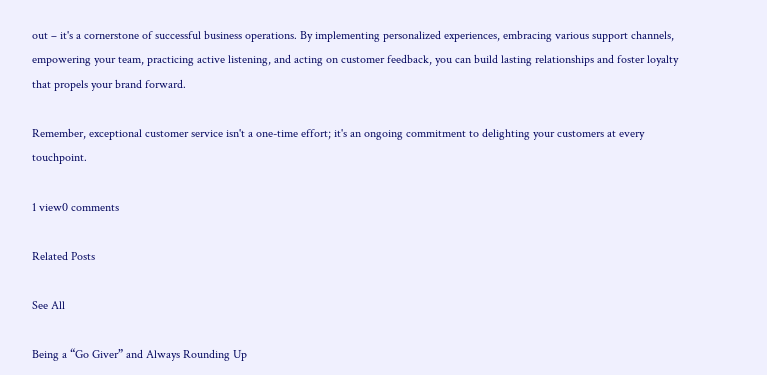out – it's a cornerstone of successful business operations. By implementing personalized experiences, embracing various support channels, empowering your team, practicing active listening, and acting on customer feedback, you can build lasting relationships and foster loyalty that propels your brand forward.

Remember, exceptional customer service isn't a one-time effort; it's an ongoing commitment to delighting your customers at every touchpoint.

1 view0 comments

Related Posts

See All

Being a “Go Giver” and Always Rounding Up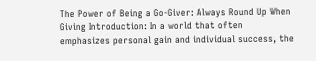The Power of Being a Go-Giver: Always Round Up When Giving Introduction: In a world that often emphasizes personal gain and individual success, the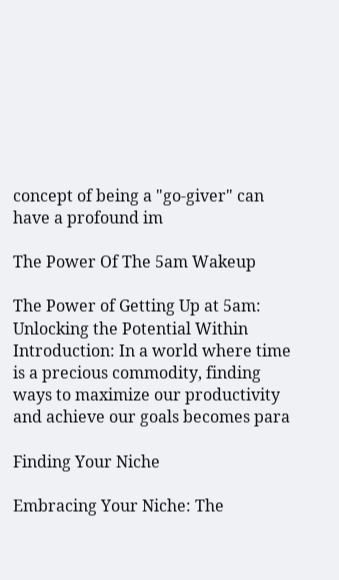concept of being a "go-giver" can have a profound im

The Power Of The 5am Wakeup

The Power of Getting Up at 5am: Unlocking the Potential Within Introduction: In a world where time is a precious commodity, finding ways to maximize our productivity and achieve our goals becomes para

Finding Your Niche

Embracing Your Niche: The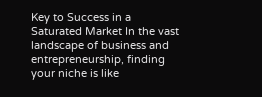Key to Success in a Saturated Market In the vast landscape of business and entrepreneurship, finding your niche is like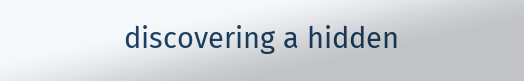discovering a hidden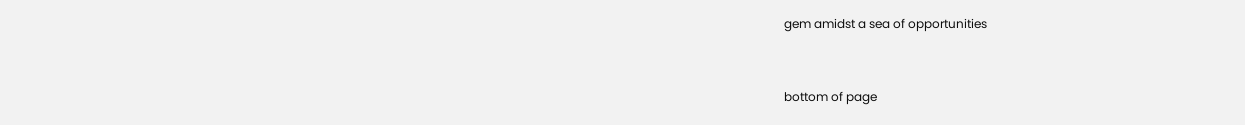gem amidst a sea of opportunities


bottom of page